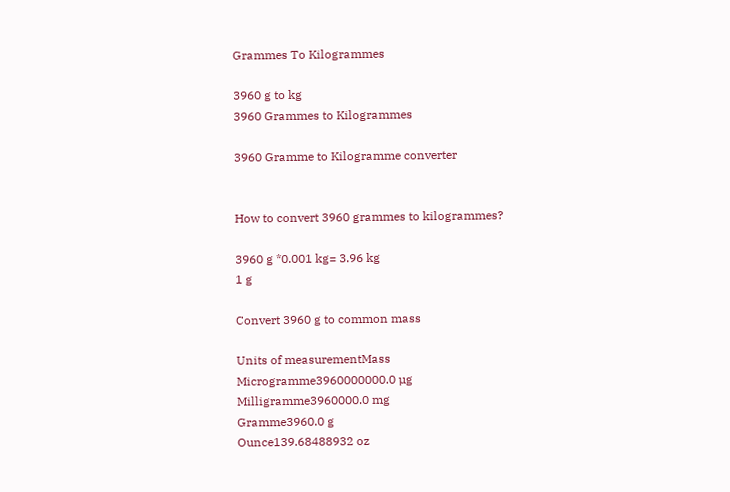Grammes To Kilogrammes

3960 g to kg
3960 Grammes to Kilogrammes

3960 Gramme to Kilogramme converter


How to convert 3960 grammes to kilogrammes?

3960 g *0.001 kg= 3.96 kg
1 g

Convert 3960 g to common mass

Units of measurementMass
Microgramme3960000000.0 µg
Milligramme3960000.0 mg
Gramme3960.0 g
Ounce139.68488932 oz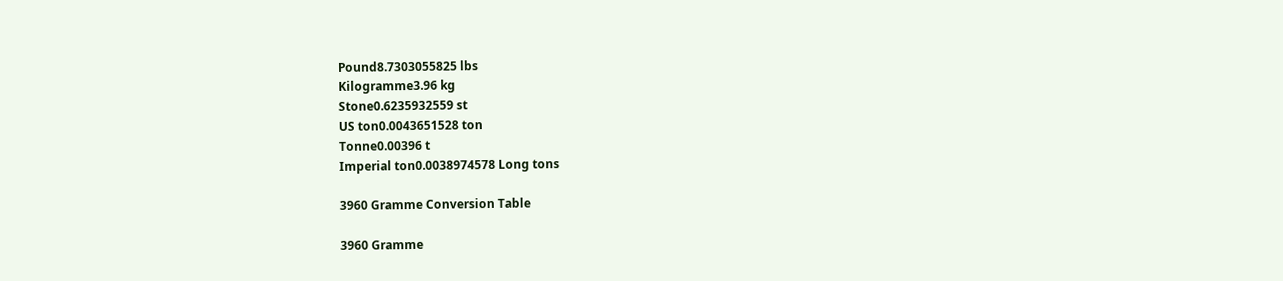Pound8.7303055825 lbs
Kilogramme3.96 kg
Stone0.6235932559 st
US ton0.0043651528 ton
Tonne0.00396 t
Imperial ton0.0038974578 Long tons

3960 Gramme Conversion Table

3960 Gramme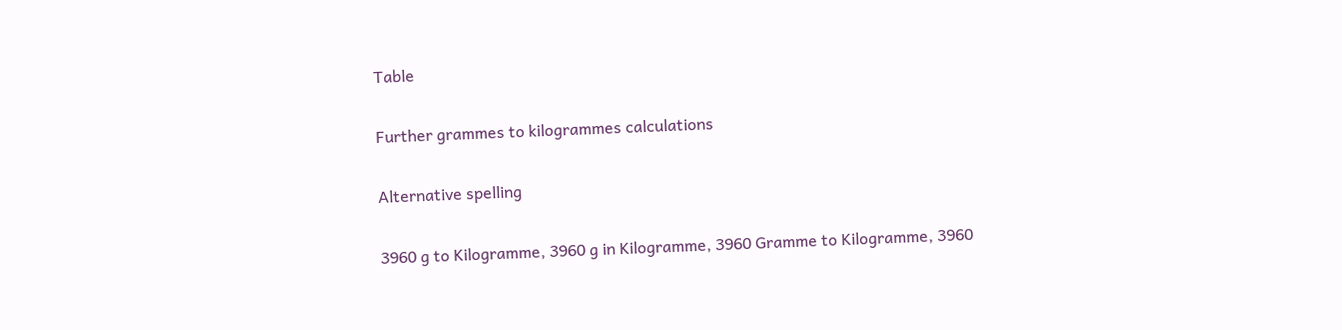Table

Further grammes to kilogrammes calculations

Alternative spelling

3960 g to Kilogramme, 3960 g in Kilogramme, 3960 Gramme to Kilogramme, 3960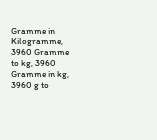Gramme in Kilogramme, 3960 Gramme to kg, 3960 Gramme in kg, 3960 g to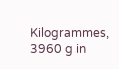Kilogrammes, 3960 g in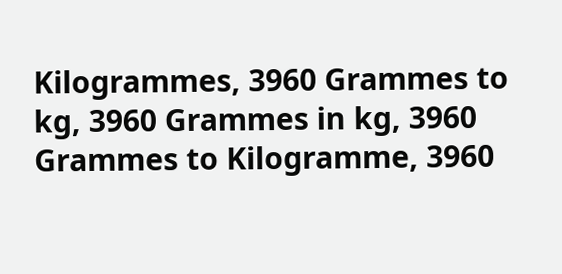Kilogrammes, 3960 Grammes to kg, 3960 Grammes in kg, 3960 Grammes to Kilogramme, 3960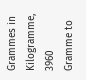Grammes in Kilogramme, 3960 Gramme to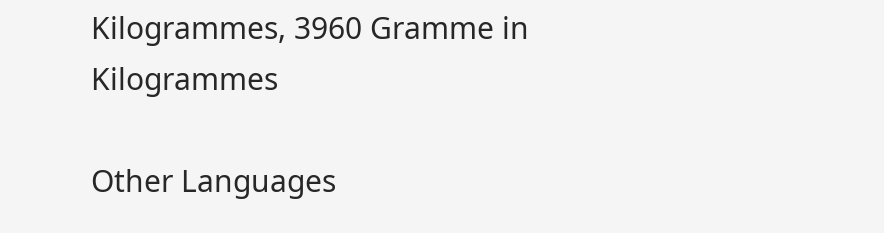Kilogrammes, 3960 Gramme in Kilogrammes

Other Languages